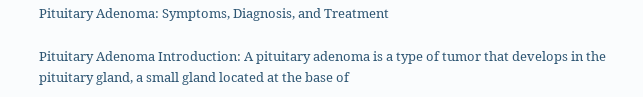Pituitary Adenoma: Symptoms, Diagnosis, and Treatment

Pituitary Adenoma Introduction: A pituitary adenoma is a type of tumor that develops in the pituitary gland, a small gland located at the base of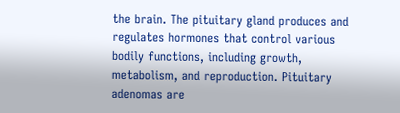the brain. The pituitary gland produces and regulates hormones that control various bodily functions, including growth, metabolism, and reproduction. Pituitary adenomas are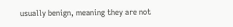usually benign, meaning they are not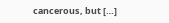cancerous, but […]